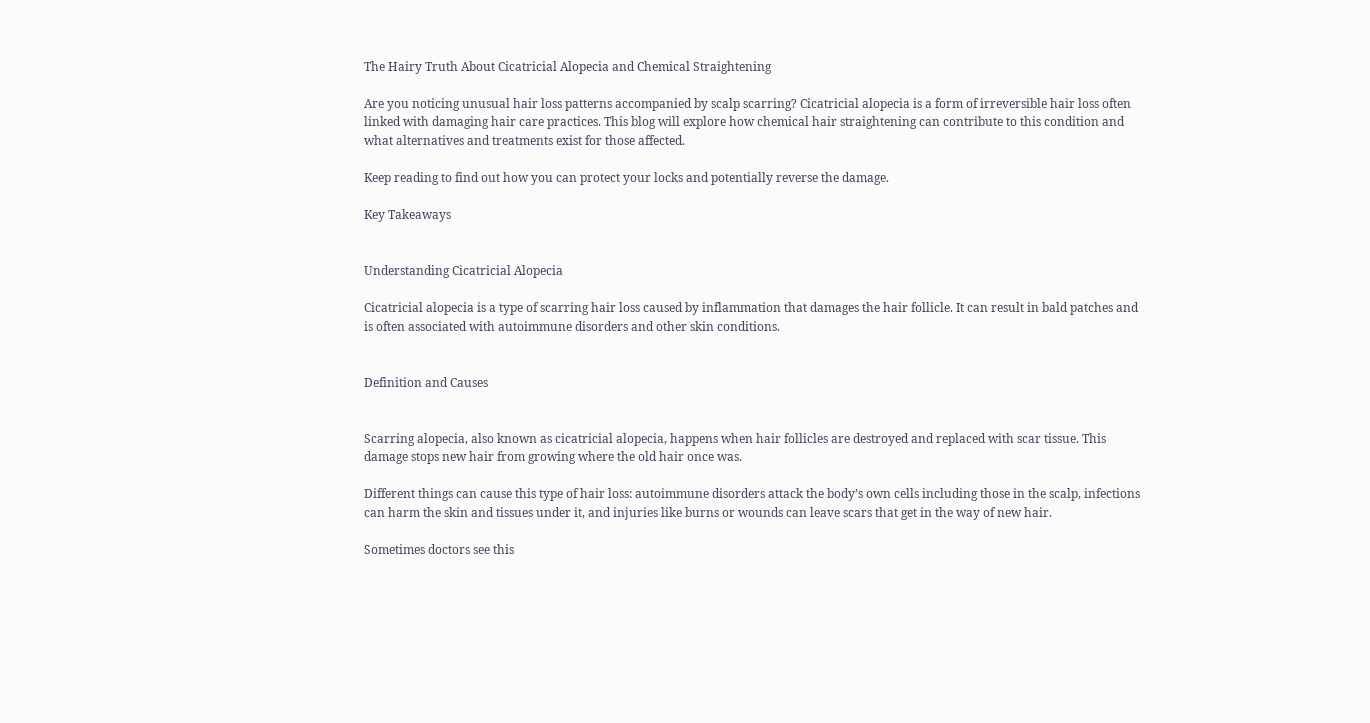The Hairy Truth About Cicatricial Alopecia and Chemical Straightening

Are you noticing unusual hair loss patterns accompanied by scalp scarring? Cicatricial alopecia is a form of irreversible hair loss often linked with damaging hair care practices. This blog will explore how chemical hair straightening can contribute to this condition and what alternatives and treatments exist for those affected.

Keep reading to find out how you can protect your locks and potentially reverse the damage.

Key Takeaways


Understanding Cicatricial Alopecia

Cicatricial alopecia is a type of scarring hair loss caused by inflammation that damages the hair follicle. It can result in bald patches and is often associated with autoimmune disorders and other skin conditions.


Definition and Causes


Scarring alopecia, also known as cicatricial alopecia, happens when hair follicles are destroyed and replaced with scar tissue. This damage stops new hair from growing where the old hair once was.

Different things can cause this type of hair loss: autoimmune disorders attack the body’s own cells including those in the scalp, infections can harm the skin and tissues under it, and injuries like burns or wounds can leave scars that get in the way of new hair.

Sometimes doctors see this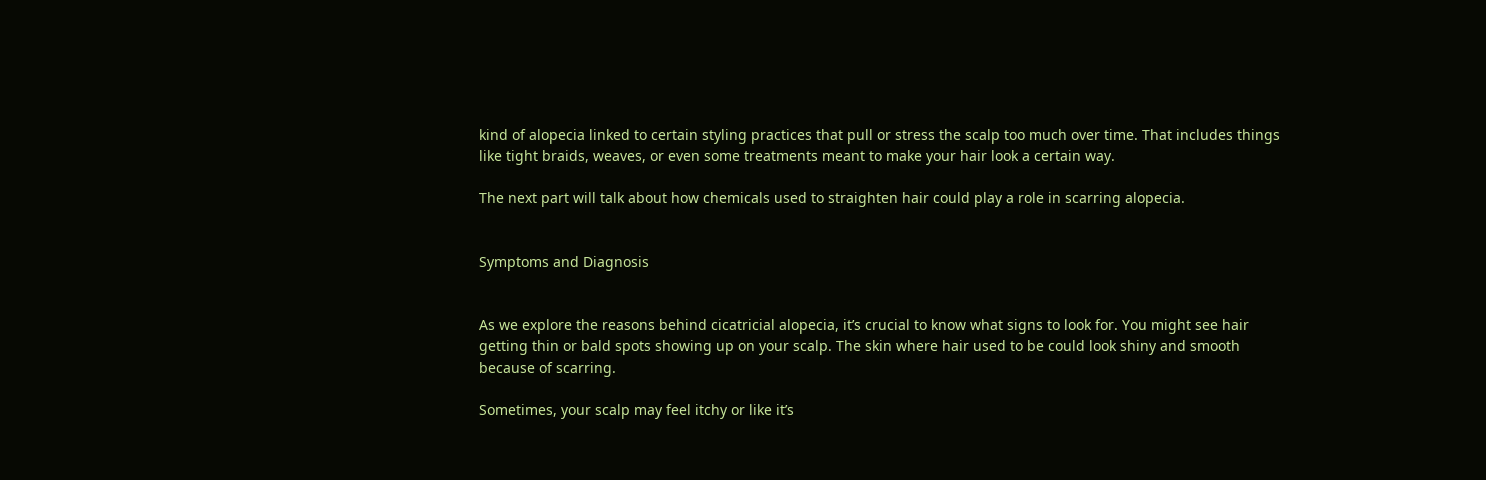kind of alopecia linked to certain styling practices that pull or stress the scalp too much over time. That includes things like tight braids, weaves, or even some treatments meant to make your hair look a certain way.

The next part will talk about how chemicals used to straighten hair could play a role in scarring alopecia.


Symptoms and Diagnosis


As we explore the reasons behind cicatricial alopecia, it’s crucial to know what signs to look for. You might see hair getting thin or bald spots showing up on your scalp. The skin where hair used to be could look shiny and smooth because of scarring.

Sometimes, your scalp may feel itchy or like it’s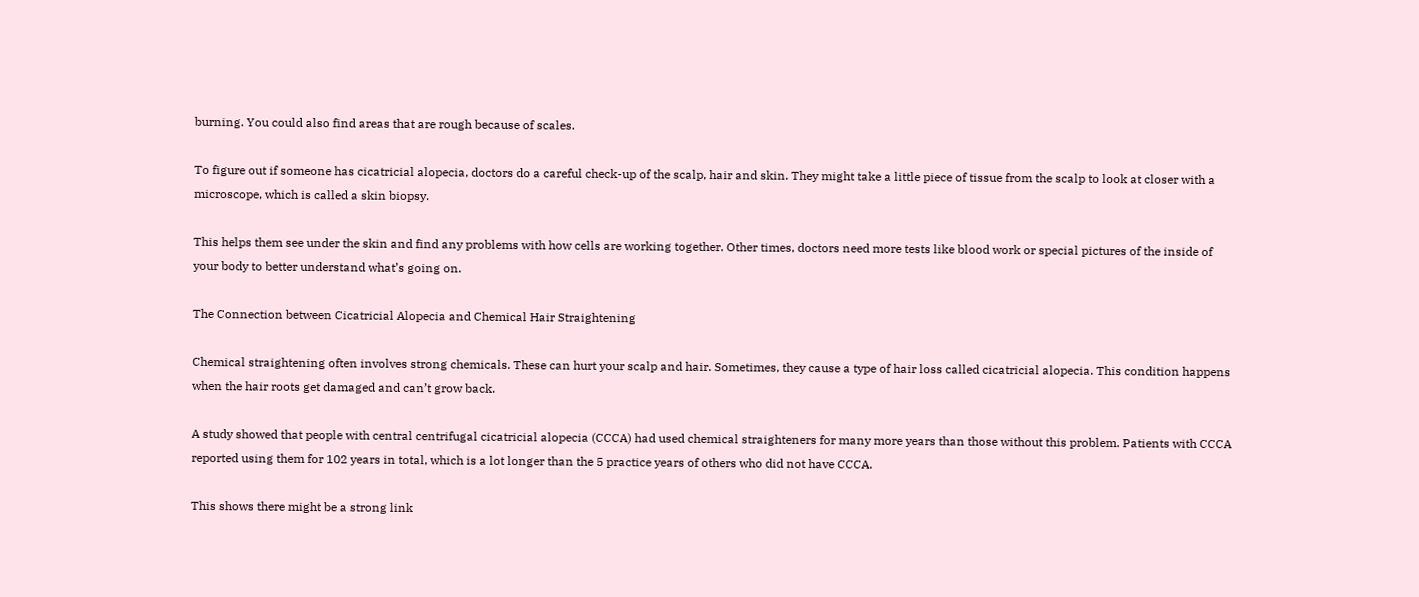burning. You could also find areas that are rough because of scales.

To figure out if someone has cicatricial alopecia, doctors do a careful check-up of the scalp, hair and skin. They might take a little piece of tissue from the scalp to look at closer with a microscope, which is called a skin biopsy.

This helps them see under the skin and find any problems with how cells are working together. Other times, doctors need more tests like blood work or special pictures of the inside of your body to better understand what’s going on.

The Connection between Cicatricial Alopecia and Chemical Hair Straightening

Chemical straightening often involves strong chemicals. These can hurt your scalp and hair. Sometimes, they cause a type of hair loss called cicatricial alopecia. This condition happens when the hair roots get damaged and can’t grow back.

A study showed that people with central centrifugal cicatricial alopecia (CCCA) had used chemical straighteners for many more years than those without this problem. Patients with CCCA reported using them for 102 years in total, which is a lot longer than the 5 practice years of others who did not have CCCA.

This shows there might be a strong link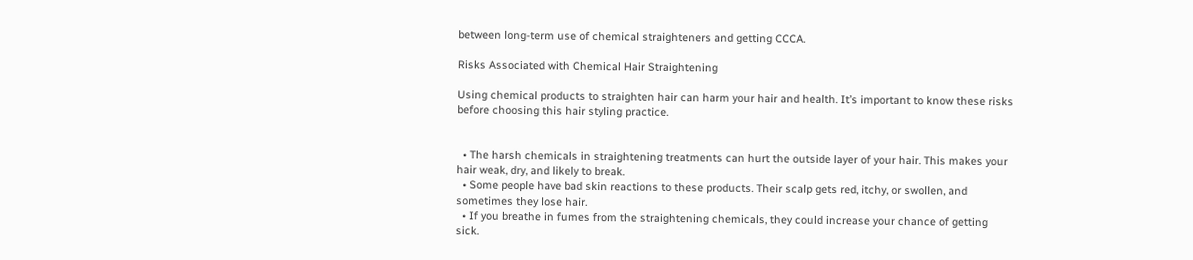between long-term use of chemical straighteners and getting CCCA.

Risks Associated with Chemical Hair Straightening

Using chemical products to straighten hair can harm your hair and health. It’s important to know these risks before choosing this hair styling practice.


  • The harsh chemicals in straightening treatments can hurt the outside layer of your hair. This makes your hair weak, dry, and likely to break.
  • Some people have bad skin reactions to these products. Their scalp gets red, itchy, or swollen, and sometimes they lose hair.
  • If you breathe in fumes from the straightening chemicals, they could increase your chance of getting sick.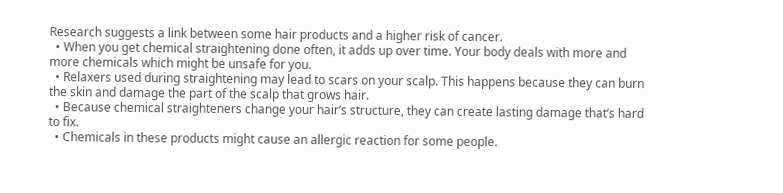Research suggests a link between some hair products and a higher risk of cancer.
  • When you get chemical straightening done often, it adds up over time. Your body deals with more and more chemicals which might be unsafe for you.
  • Relaxers used during straightening may lead to scars on your scalp. This happens because they can burn the skin and damage the part of the scalp that grows hair.
  • Because chemical straighteners change your hair’s structure, they can create lasting damage that’s hard to fix.
  • Chemicals in these products might cause an allergic reaction for some people.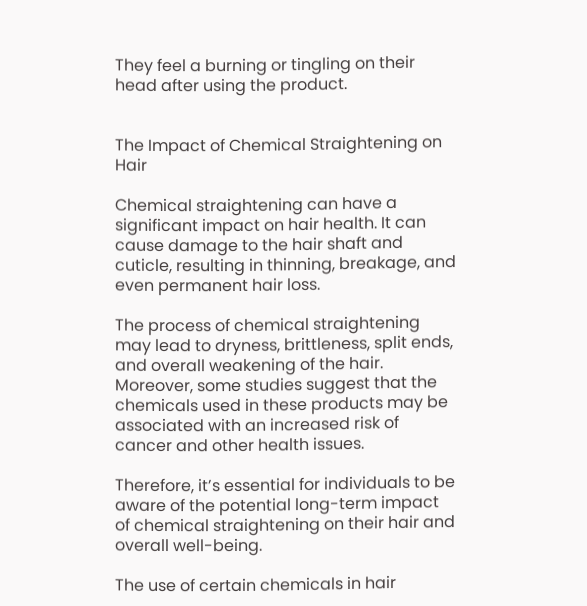They feel a burning or tingling on their head after using the product.


The Impact of Chemical Straightening on Hair

Chemical straightening can have a significant impact on hair health. It can cause damage to the hair shaft and cuticle, resulting in thinning, breakage, and even permanent hair loss.

The process of chemical straightening may lead to dryness, brittleness, split ends, and overall weakening of the hair. Moreover, some studies suggest that the chemicals used in these products may be associated with an increased risk of cancer and other health issues.

Therefore, it’s essential for individuals to be aware of the potential long-term impact of chemical straightening on their hair and overall well-being.

The use of certain chemicals in hair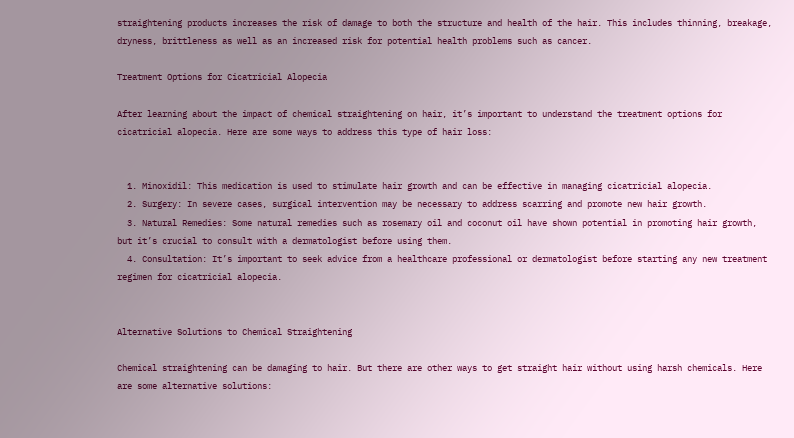straightening products increases the risk of damage to both the structure and health of the hair. This includes thinning, breakage, dryness, brittleness as well as an increased risk for potential health problems such as cancer.

Treatment Options for Cicatricial Alopecia

After learning about the impact of chemical straightening on hair, it’s important to understand the treatment options for cicatricial alopecia. Here are some ways to address this type of hair loss:


  1. Minoxidil: This medication is used to stimulate hair growth and can be effective in managing cicatricial alopecia.
  2. Surgery: In severe cases, surgical intervention may be necessary to address scarring and promote new hair growth.
  3. Natural Remedies: Some natural remedies such as rosemary oil and coconut oil have shown potential in promoting hair growth, but it’s crucial to consult with a dermatologist before using them.
  4. Consultation: It’s important to seek advice from a healthcare professional or dermatologist before starting any new treatment regimen for cicatricial alopecia.


Alternative Solutions to Chemical Straightening

Chemical straightening can be damaging to hair. But there are other ways to get straight hair without using harsh chemicals. Here are some alternative solutions: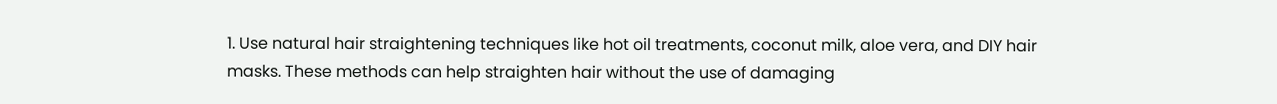1. Use natural hair straightening techniques like hot oil treatments, coconut milk, aloe vera, and DIY hair masks. These methods can help straighten hair without the use of damaging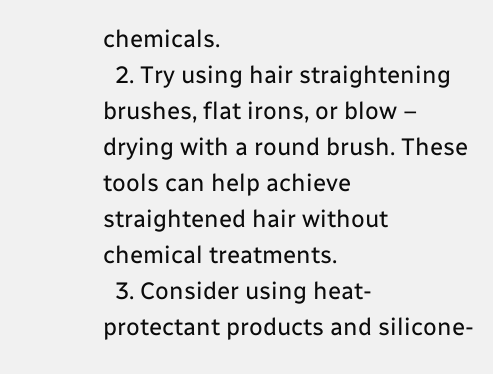chemicals.
  2. Try using hair straightening brushes, flat irons, or blow – drying with a round brush. These tools can help achieve straightened hair without chemical treatments.
  3. Consider using heat-protectant products and silicone-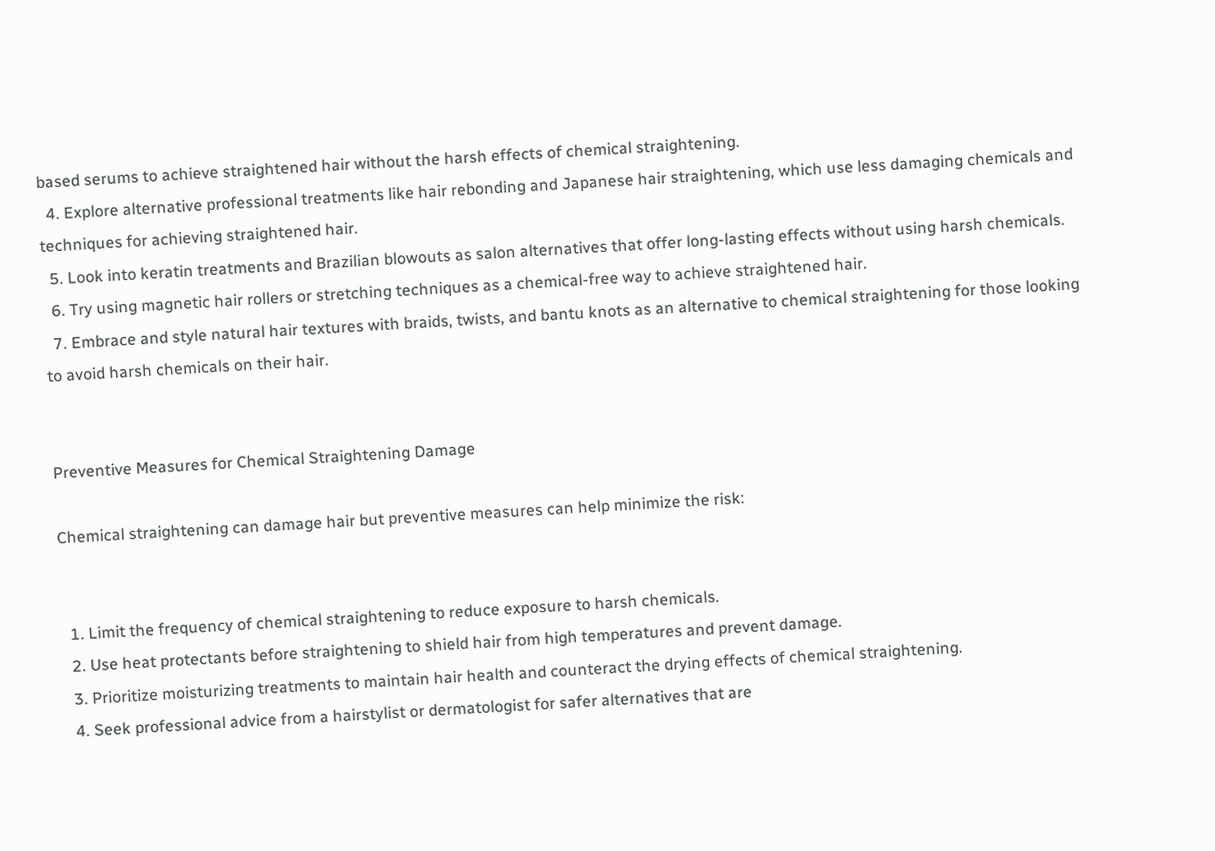based serums to achieve straightened hair without the harsh effects of chemical straightening.
  4. Explore alternative professional treatments like hair rebonding and Japanese hair straightening, which use less damaging chemicals and techniques for achieving straightened hair.
  5. Look into keratin treatments and Brazilian blowouts as salon alternatives that offer long-lasting effects without using harsh chemicals.
  6. Try using magnetic hair rollers or stretching techniques as a chemical-free way to achieve straightened hair.
  7. Embrace and style natural hair textures with braids, twists, and bantu knots as an alternative to chemical straightening for those looking to avoid harsh chemicals on their hair.


Preventive Measures for Chemical Straightening Damage

Chemical straightening can damage hair but preventive measures can help minimize the risk:


  1. Limit the frequency of chemical straightening to reduce exposure to harsh chemicals.
  2. Use heat protectants before straightening to shield hair from high temperatures and prevent damage.
  3. Prioritize moisturizing treatments to maintain hair health and counteract the drying effects of chemical straightening.
  4. Seek professional advice from a hairstylist or dermatologist for safer alternatives that are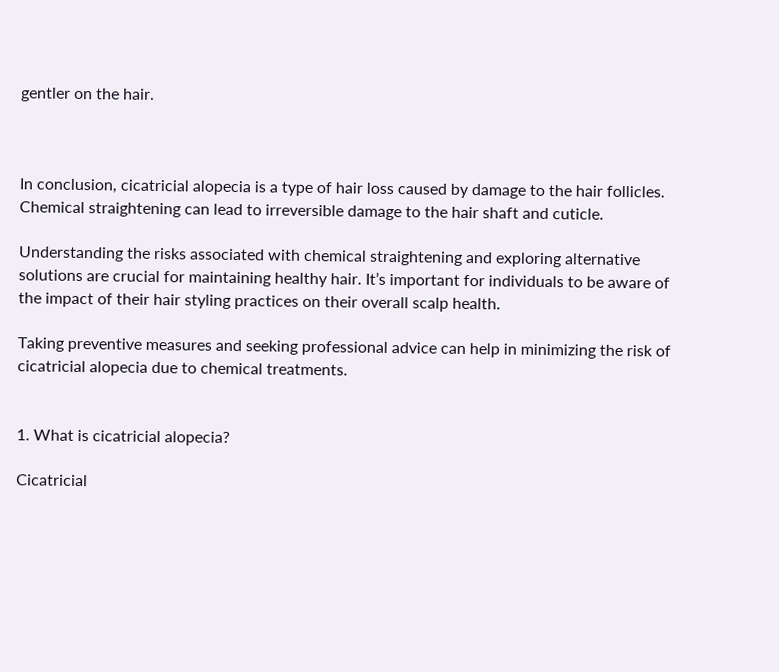gentler on the hair.



In conclusion, cicatricial alopecia is a type of hair loss caused by damage to the hair follicles. Chemical straightening can lead to irreversible damage to the hair shaft and cuticle.

Understanding the risks associated with chemical straightening and exploring alternative solutions are crucial for maintaining healthy hair. It’s important for individuals to be aware of the impact of their hair styling practices on their overall scalp health.

Taking preventive measures and seeking professional advice can help in minimizing the risk of cicatricial alopecia due to chemical treatments.


1. What is cicatricial alopecia?

Cicatricial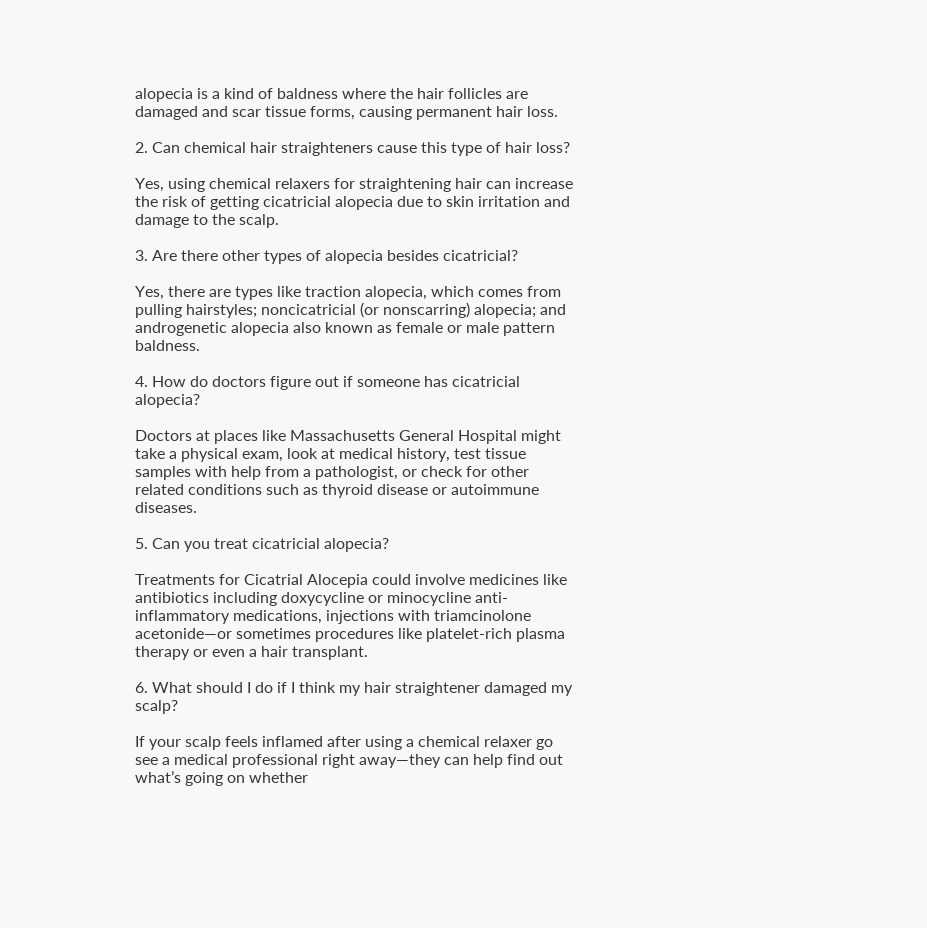alopecia is a kind of baldness where the hair follicles are damaged and scar tissue forms, causing permanent hair loss.

2. Can chemical hair straighteners cause this type of hair loss?

Yes, using chemical relaxers for straightening hair can increase the risk of getting cicatricial alopecia due to skin irritation and damage to the scalp.

3. Are there other types of alopecia besides cicatricial?

Yes, there are types like traction alopecia, which comes from pulling hairstyles; noncicatricial (or nonscarring) alopecia; and androgenetic alopecia also known as female or male pattern baldness.

4. How do doctors figure out if someone has cicatricial alopecia?

Doctors at places like Massachusetts General Hospital might take a physical exam, look at medical history, test tissue samples with help from a pathologist, or check for other related conditions such as thyroid disease or autoimmune diseases.

5. Can you treat cicatricial alopecia?

Treatments for Cicatrial Alocepia could involve medicines like antibiotics including doxycycline or minocycline anti-inflammatory medications, injections with triamcinolone acetonide—or sometimes procedures like platelet-rich plasma therapy or even a hair transplant.

6. What should I do if I think my hair straightener damaged my scalp?

If your scalp feels inflamed after using a chemical relaxer go see a medical professional right away—they can help find out what’s going on whether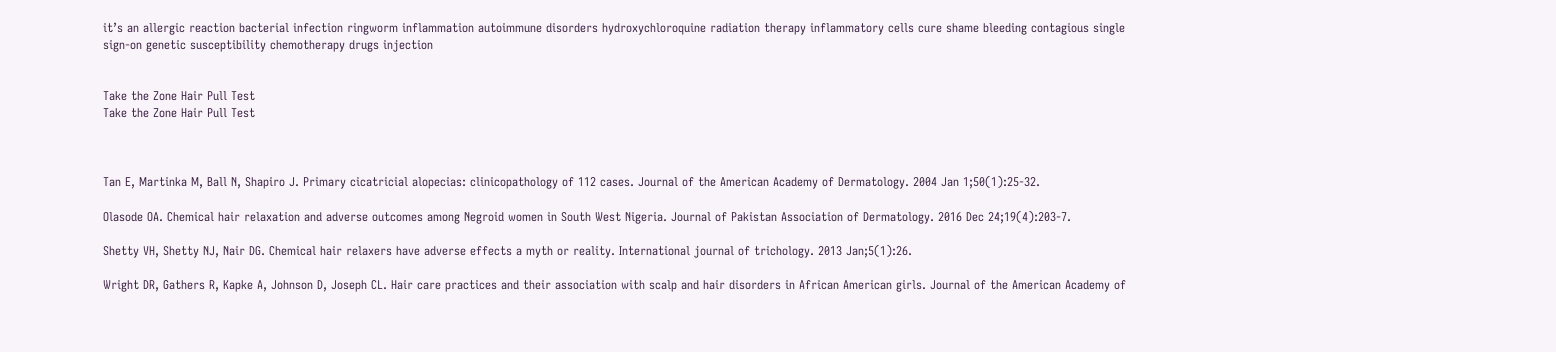it’s an allergic reaction bacterial infection ringworm inflammation autoimmune disorders hydroxychloroquine radiation therapy inflammatory cells cure shame bleeding contagious single sign-on genetic susceptibility chemotherapy drugs injection


Take the Zone Hair Pull Test
Take the Zone Hair Pull Test



Tan E, Martinka M, Ball N, Shapiro J. Primary cicatricial alopecias: clinicopathology of 112 cases. Journal of the American Academy of Dermatology. 2004 Jan 1;50(1):25-32.

Olasode OA. Chemical hair relaxation and adverse outcomes among Negroid women in South West Nigeria. Journal of Pakistan Association of Dermatology. 2016 Dec 24;19(4):203-7.

Shetty VH, Shetty NJ, Nair DG. Chemical hair relaxers have adverse effects a myth or reality. International journal of trichology. 2013 Jan;5(1):26.

Wright DR, Gathers R, Kapke A, Johnson D, Joseph CL. Hair care practices and their association with scalp and hair disorders in African American girls. Journal of the American Academy of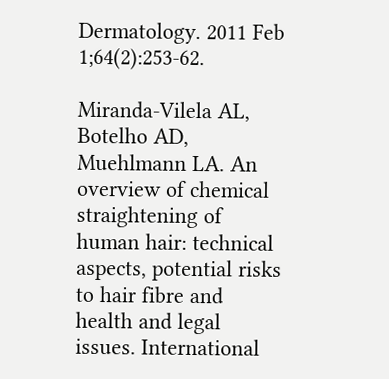Dermatology. 2011 Feb 1;64(2):253-62.

Miranda‐Vilela AL, Botelho AD, Muehlmann LA. An overview of chemical straightening of human hair: technical aspects, potential risks to hair fibre and health and legal issues. International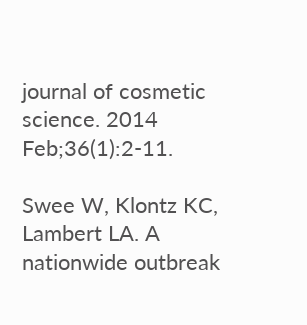journal of cosmetic science. 2014 Feb;36(1):2-11.

Swee W, Klontz KC, Lambert LA. A nationwide outbreak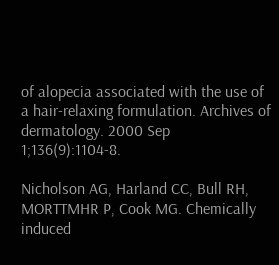of alopecia associated with the use of a hair-relaxing formulation. Archives of dermatology. 2000 Sep 1;136(9):1104-8.

Nicholson AG, Harland CC, Bull RH, MORTTMHR P, Cook MG. Chemically induced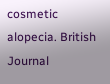cosmetic alopecia. British Journal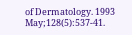of Dermatology. 1993 May;128(5):537-41.